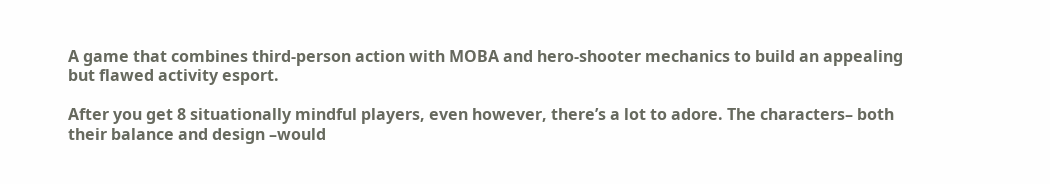A game that combines third-person action with MOBA and hero-shooter mechanics to build an appealing but flawed activity esport.

After you get 8 situationally mindful players, even however, there’s a lot to adore. The characters– both their balance and design –would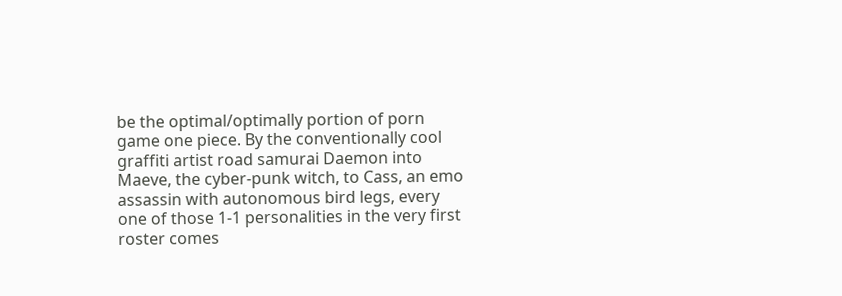be the optimal/optimally portion of porn game one piece. By the conventionally cool graffiti artist road samurai Daemon into Maeve, the cyber-punk witch, to Cass, an emo assassin with autonomous bird legs, every one of those 1-1 personalities in the very first roster comes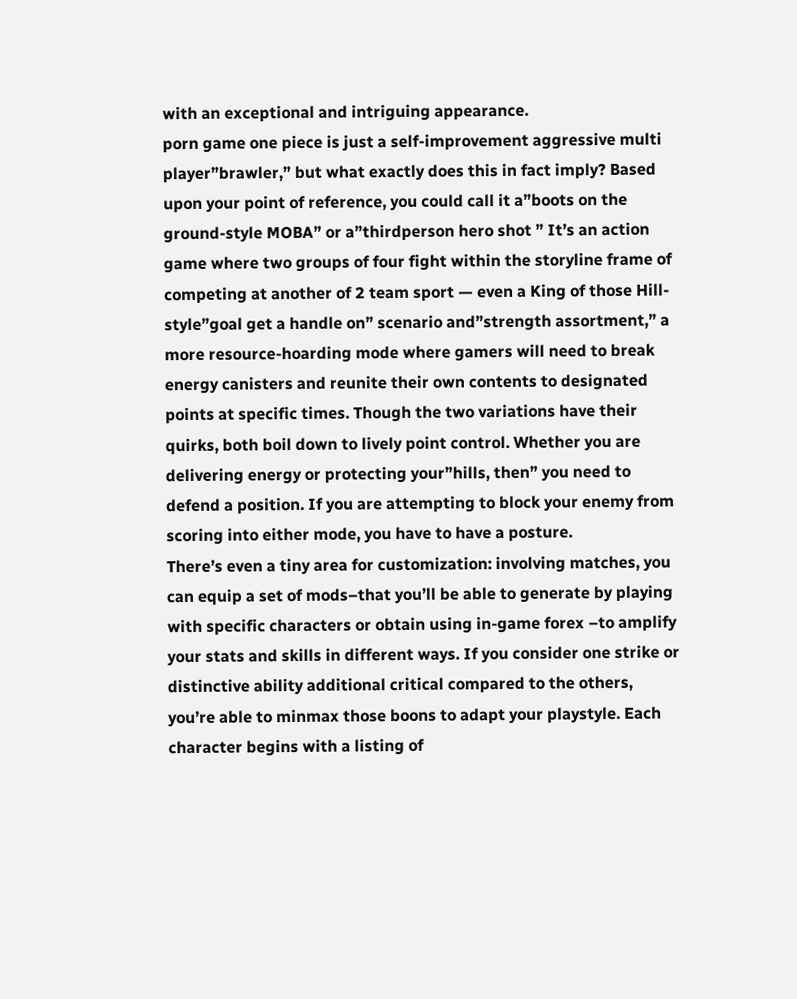with an exceptional and intriguing appearance.
porn game one piece is just a self-improvement aggressive multi player”brawler,” but what exactly does this in fact imply? Based upon your point of reference, you could call it a”boots on the ground-style MOBA” or a”thirdperson hero shot ” It’s an action game where two groups of four fight within the storyline frame of competing at another of 2 team sport — even a King of those Hill-style”goal get a handle on” scenario and”strength assortment,” a more resource-hoarding mode where gamers will need to break energy canisters and reunite their own contents to designated points at specific times. Though the two variations have their quirks, both boil down to lively point control. Whether you are delivering energy or protecting your”hills, then” you need to defend a position. If you are attempting to block your enemy from scoring into either mode, you have to have a posture.
There’s even a tiny area for customization: involving matches, you can equip a set of mods–that you’ll be able to generate by playing with specific characters or obtain using in-game forex –to amplify your stats and skills in different ways. If you consider one strike or distinctive ability additional critical compared to the others, you’re able to minmax those boons to adapt your playstyle. Each character begins with a listing of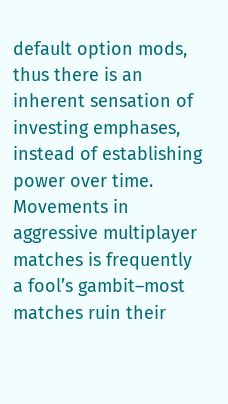default option mods, thus there is an inherent sensation of investing emphases, instead of establishing power over time. Movements in aggressive multiplayer matches is frequently a fool’s gambit–most matches ruin their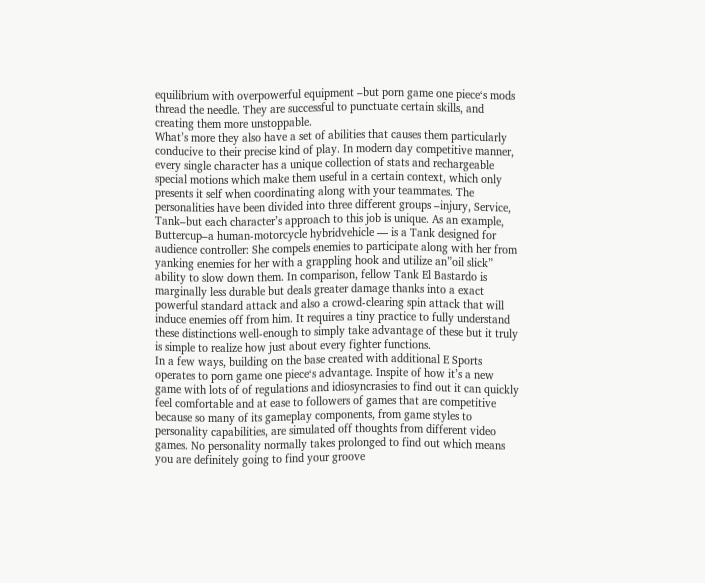equilibrium with overpowerful equipment –but porn game one piece‘s mods thread the needle. They are successful to punctuate certain skills, and creating them more unstoppable.
What’s more they also have a set of abilities that causes them particularly conducive to their precise kind of play. In modern day competitive manner, every single character has a unique collection of stats and rechargeable special motions which make them useful in a certain context, which only presents it self when coordinating along with your teammates. The personalities have been divided into three different groups –injury, Service, Tank–but each character’s approach to this job is unique. As an example, Buttercup–a human-motorcycle hybridvehicle — is a Tank designed for audience controller: She compels enemies to participate along with her from yanking enemies for her with a grappling hook and utilize an”oil slick” ability to slow down them. In comparison, fellow Tank El Bastardo is marginally less durable but deals greater damage thanks into a exact powerful standard attack and also a crowd-clearing spin attack that will induce enemies off from him. It requires a tiny practice to fully understand these distinctions well-enough to simply take advantage of these but it truly is simple to realize how just about every fighter functions.
In a few ways, building on the base created with additional E Sports operates to porn game one piece‘s advantage. Inspite of how it’s a new game with lots of of regulations and idiosyncrasies to find out it can quickly feel comfortable and at ease to followers of games that are competitive because so many of its gameplay components, from game styles to personality capabilities, are simulated off thoughts from different video games. No personality normally takes prolonged to find out which means you are definitely going to find your groove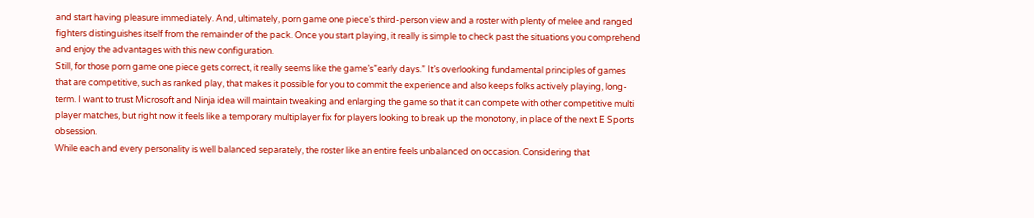and start having pleasure immediately. And, ultimately, porn game one piece‘s third-person view and a roster with plenty of melee and ranged fighters distinguishes itself from the remainder of the pack. Once you start playing, it really is simple to check past the situations you comprehend and enjoy the advantages with this new configuration.
Still, for those porn game one piece gets correct, it really seems like the game’s”early days.” It’s overlooking fundamental principles of games that are competitive, such as ranked play, that makes it possible for you to commit the experience and also keeps folks actively playing, long-term. I want to trust Microsoft and Ninja idea will maintain tweaking and enlarging the game so that it can compete with other competitive multi player matches, but right now it feels like a temporary multiplayer fix for players looking to break up the monotony, in place of the next E Sports obsession.
While each and every personality is well balanced separately, the roster like an entire feels unbalanced on occasion. Considering that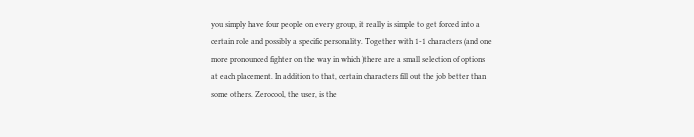you simply have four people on every group, it really is simple to get forced into a certain role and possibly a specific personality. Together with 1-1 characters (and one more pronounced fighter on the way in which )there are a small selection of options at each placement. In addition to that, certain characters fill out the job better than some others. Zerocool, the user, is the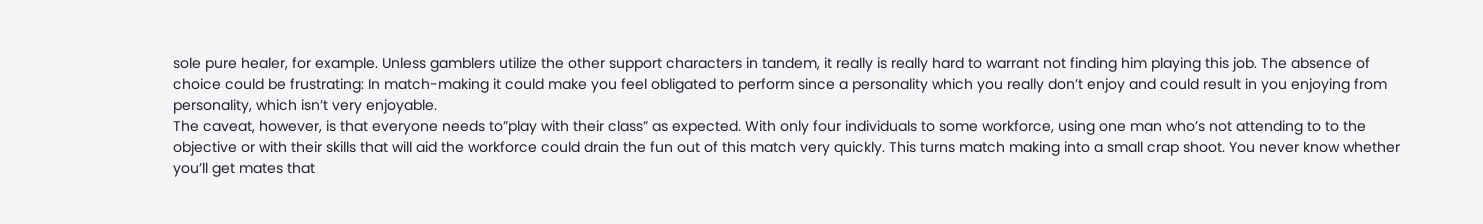sole pure healer, for example. Unless gamblers utilize the other support characters in tandem, it really is really hard to warrant not finding him playing this job. The absence of choice could be frustrating: In match-making it could make you feel obligated to perform since a personality which you really don’t enjoy and could result in you enjoying from personality, which isn’t very enjoyable.
The caveat, however, is that everyone needs to”play with their class” as expected. With only four individuals to some workforce, using one man who’s not attending to to the objective or with their skills that will aid the workforce could drain the fun out of this match very quickly. This turns match making into a small crap shoot. You never know whether you’ll get mates that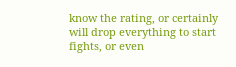know the rating, or certainly will drop everything to start fights, or even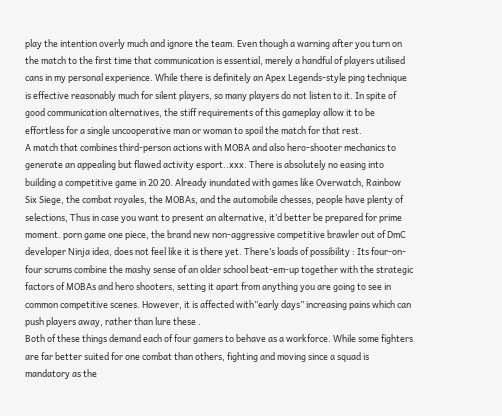play the intention overly much and ignore the team. Even though a warning after you turn on the match to the first time that communication is essential, merely a handful of players utilised cans in my personal experience. While there is definitely an Apex Legends-style ping technique is effective reasonably much for silent players, so many players do not listen to it. In spite of good communication alternatives, the stiff requirements of this gameplay allow it to be effortless for a single uncooperative man or woman to spoil the match for that rest.
A match that combines third-person actions with MOBA and also hero-shooter mechanics to generate an appealing but flawed activity esport..xxx. There is absolutely no easing into building a competitive game in 20 20. Already inundated with games like Overwatch, Rainbow Six Siege, the combat royales, the MOBAs, and the automobile chesses, people have plenty of selections, Thus in case you want to present an alternative, it’d better be prepared for prime moment. porn game one piece, the brand new non-aggressive competitive brawler out of DmC developer Ninja idea, does not feel like it is there yet. There’s loads of possibility : Its four-on-four scrums combine the mashy sense of an older school beat-em-up together with the strategic factors of MOBAs and hero shooters, setting it apart from anything you are going to see in common competitive scenes. However, it is affected with”early days” increasing pains which can push players away, rather than lure these .
Both of these things demand each of four gamers to behave as a workforce. While some fighters are far better suited for one combat than others, fighting and moving since a squad is mandatory as the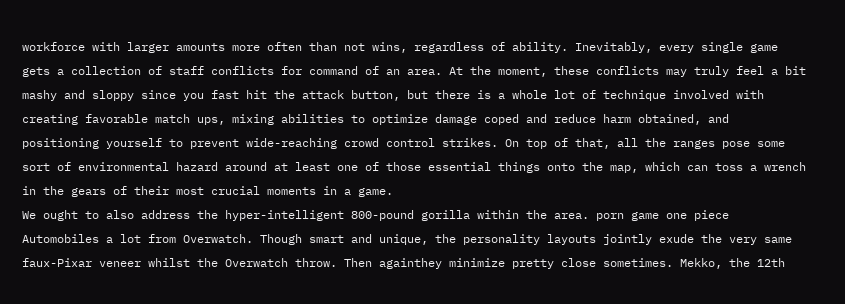workforce with larger amounts more often than not wins, regardless of ability. Inevitably, every single game gets a collection of staff conflicts for command of an area. At the moment, these conflicts may truly feel a bit mashy and sloppy since you fast hit the attack button, but there is a whole lot of technique involved with creating favorable match ups, mixing abilities to optimize damage coped and reduce harm obtained, and positioning yourself to prevent wide-reaching crowd control strikes. On top of that, all the ranges pose some sort of environmental hazard around at least one of those essential things onto the map, which can toss a wrench in the gears of their most crucial moments in a game.
We ought to also address the hyper-intelligent 800-pound gorilla within the area. porn game one piece Automobiles a lot from Overwatch. Though smart and unique, the personality layouts jointly exude the very same faux-Pixar veneer whilst the Overwatch throw. Then againthey minimize pretty close sometimes. Mekko, the 12th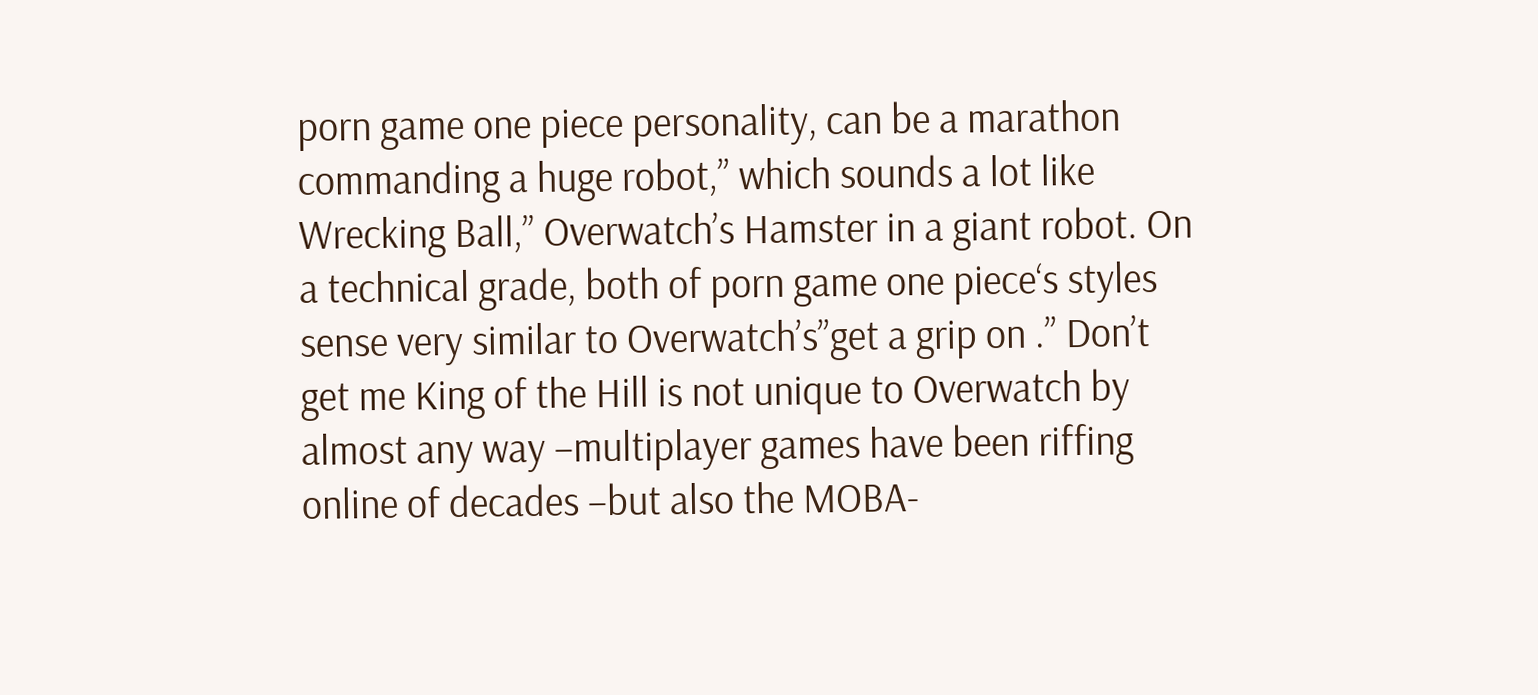porn game one piece personality, can be a marathon commanding a huge robot,” which sounds a lot like Wrecking Ball,” Overwatch’s Hamster in a giant robot. On a technical grade, both of porn game one piece‘s styles sense very similar to Overwatch’s”get a grip on .” Don’t get me King of the Hill is not unique to Overwatch by almost any way –multiplayer games have been riffing online of decades –but also the MOBA-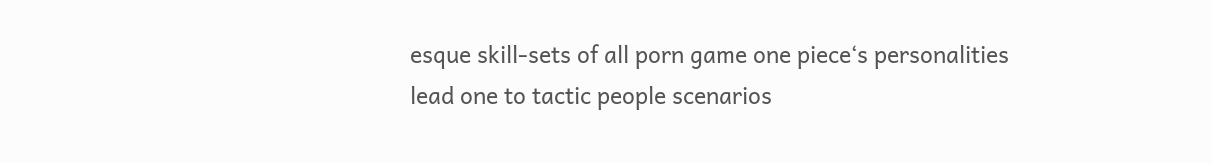esque skill-sets of all porn game one piece‘s personalities lead one to tactic people scenarios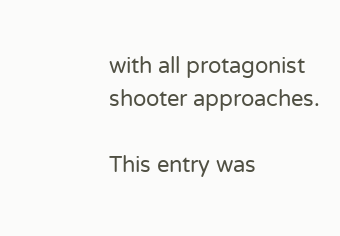with all protagonist shooter approaches.

This entry was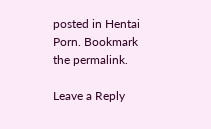posted in Hentai Porn. Bookmark the permalink.

Leave a Reply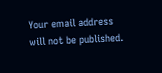Your email address will not be published.